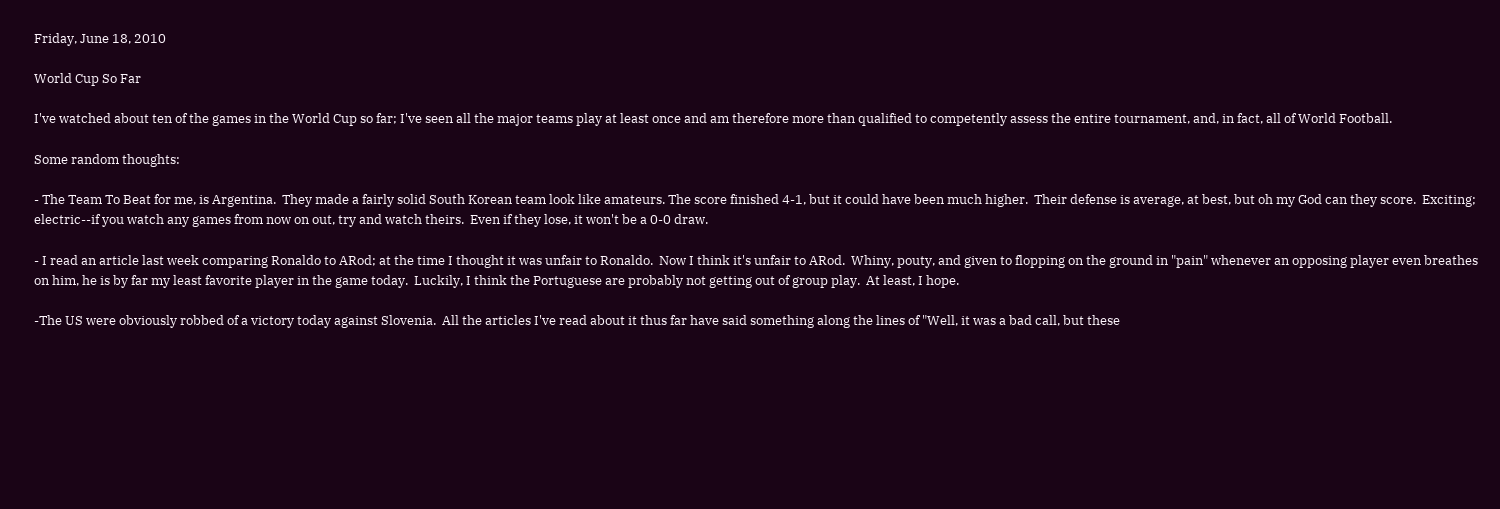Friday, June 18, 2010

World Cup So Far

I've watched about ten of the games in the World Cup so far; I've seen all the major teams play at least once and am therefore more than qualified to competently assess the entire tournament, and, in fact, all of World Football.

Some random thoughts:

- The Team To Beat for me, is Argentina.  They made a fairly solid South Korean team look like amateurs. The score finished 4-1, but it could have been much higher.  Their defense is average, at best, but oh my God can they score.  Exciting; electric--if you watch any games from now on out, try and watch theirs.  Even if they lose, it won't be a 0-0 draw.

- I read an article last week comparing Ronaldo to ARod; at the time I thought it was unfair to Ronaldo.  Now I think it's unfair to ARod.  Whiny, pouty, and given to flopping on the ground in "pain" whenever an opposing player even breathes on him, he is by far my least favorite player in the game today.  Luckily, I think the Portuguese are probably not getting out of group play.  At least, I hope.

-The US were obviously robbed of a victory today against Slovenia.  All the articles I've read about it thus far have said something along the lines of "Well, it was a bad call, but these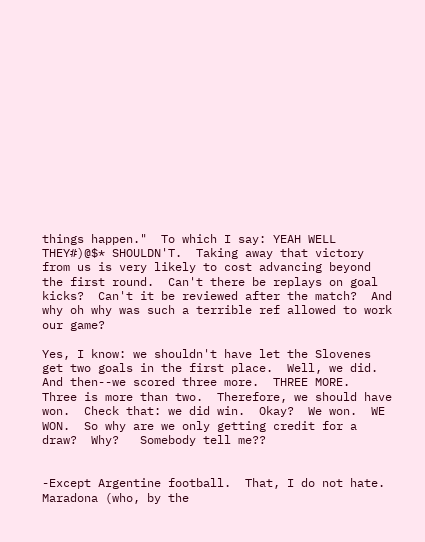things happen."  To which I say: YEAH WELL THEY#)@$* SHOULDN'T.  Taking away that victory from us is very likely to cost advancing beyond the first round.  Can't there be replays on goal kicks?  Can't it be reviewed after the match?  And why oh why was such a terrible ref allowed to work our game?

Yes, I know: we shouldn't have let the Slovenes get two goals in the first place.  Well, we did.  And then--we scored three more.  THREE MORE.  Three is more than two.  Therefore, we should have won.  Check that: we did win.  Okay?  We won.  WE WON.  So why are we only getting credit for a draw?  Why?   Somebody tell me??


-Except Argentine football.  That, I do not hate.  Maradona (who, by the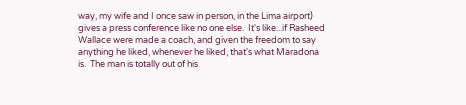way, my wife and I once saw in person, in the Lima airport) gives a press conference like no one else.  It's like...if Rasheed Wallace were made a coach, and given the freedom to say anything he liked, whenever he liked, that's what Maradona is.  The man is totally out of his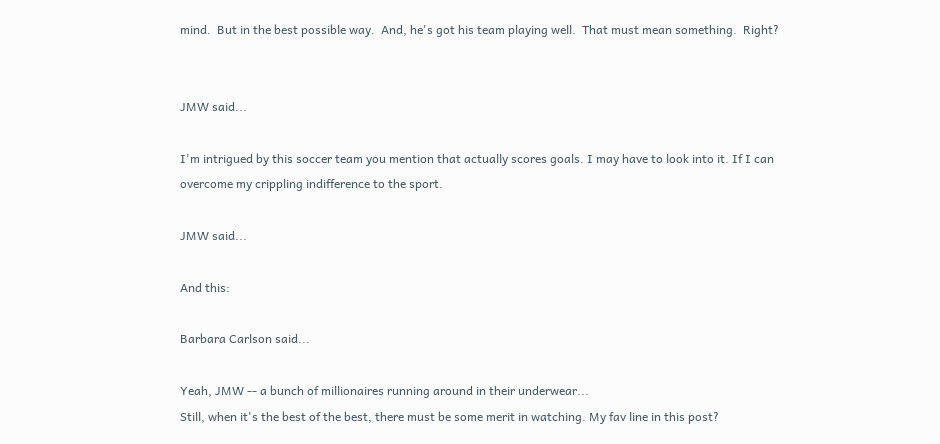mind.  But in the best possible way.  And, he's got his team playing well.  That must mean something.  Right?


JMW said...

I'm intrigued by this soccer team you mention that actually scores goals. I may have to look into it. If I can overcome my crippling indifference to the sport.

JMW said...

And this:

Barbara Carlson said...

Yeah, JMW -- a bunch of millionaires running around in their underwear...
Still, when it's the best of the best, there must be some merit in watching. My fav line in this post?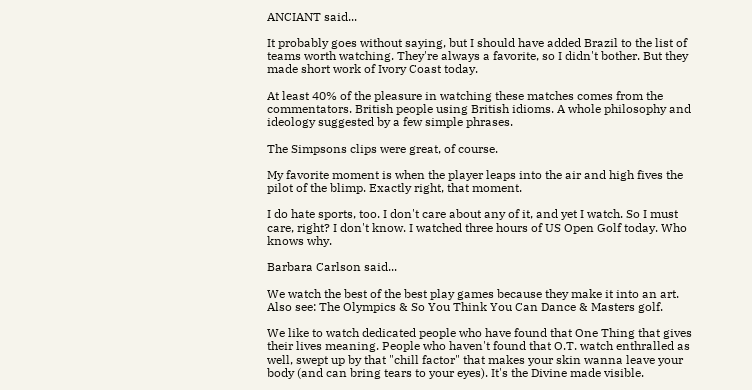ANCIANT said...

It probably goes without saying, but I should have added Brazil to the list of teams worth watching. They're always a favorite, so I didn't bother. But they made short work of Ivory Coast today.

At least 40% of the pleasure in watching these matches comes from the commentators. British people using British idioms. A whole philosophy and ideology suggested by a few simple phrases.

The Simpsons clips were great, of course.

My favorite moment is when the player leaps into the air and high fives the pilot of the blimp. Exactly right, that moment.

I do hate sports, too. I don't care about any of it, and yet I watch. So I must care, right? I don't know. I watched three hours of US Open Golf today. Who knows why.

Barbara Carlson said...

We watch the best of the best play games because they make it into an art. Also see: The Olympics & So You Think You Can Dance & Masters golf.

We like to watch dedicated people who have found that One Thing that gives their lives meaning. People who haven't found that O.T. watch enthralled as well, swept up by that "chill factor" that makes your skin wanna leave your body (and can bring tears to your eyes). It's the Divine made visible.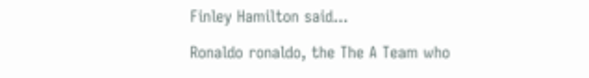Finley Hamilton said...

Ronaldo ronaldo, the The A Team who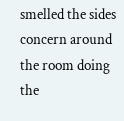smelled the sides concern around the room doing the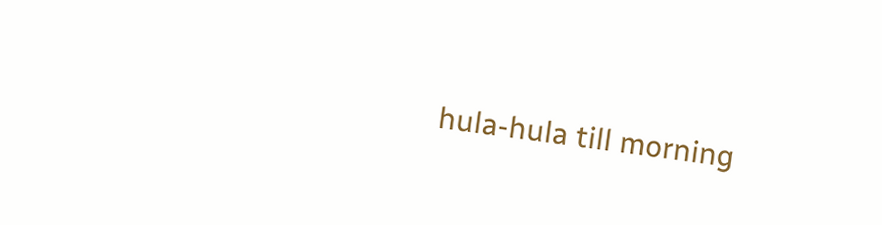hula-hula till morning